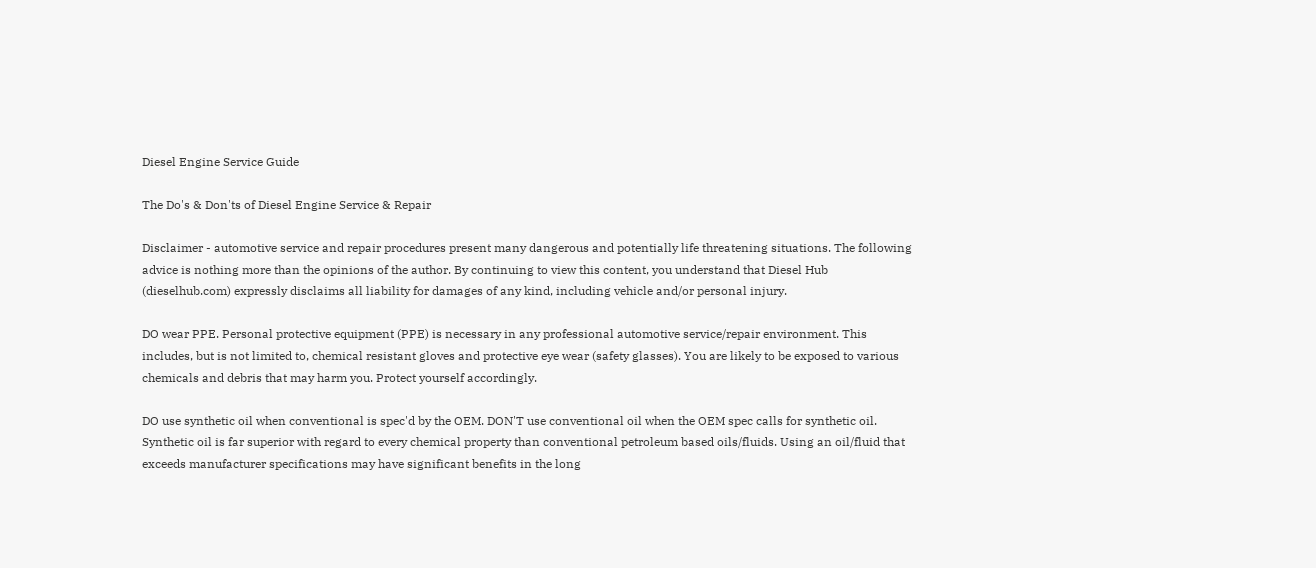Diesel Engine Service Guide

The Do's & Don'ts of Diesel Engine Service & Repair

Disclaimer - automotive service and repair procedures present many dangerous and potentially life threatening situations. The following advice is nothing more than the opinions of the author. By continuing to view this content, you understand that Diesel Hub (dieselhub.com) expressly disclaims all liability for damages of any kind, including vehicle and/or personal injury.

DO wear PPE. Personal protective equipment (PPE) is necessary in any professional automotive service/repair environment. This includes, but is not limited to, chemical resistant gloves and protective eye wear (safety glasses). You are likely to be exposed to various chemicals and debris that may harm you. Protect yourself accordingly.

DO use synthetic oil when conventional is spec'd by the OEM. DON'T use conventional oil when the OEM spec calls for synthetic oil. Synthetic oil is far superior with regard to every chemical property than conventional petroleum based oils/fluids. Using an oil/fluid that exceeds manufacturer specifications may have significant benefits in the long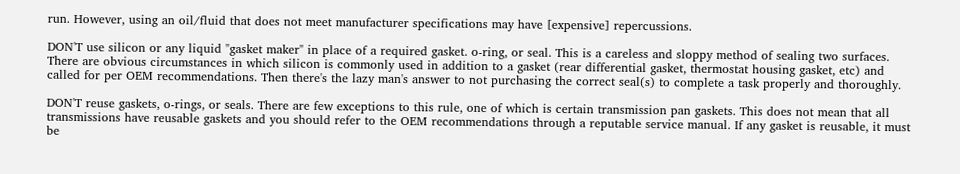run. However, using an oil/fluid that does not meet manufacturer specifications may have [expensive] repercussions.

DON'T use silicon or any liquid "gasket maker" in place of a required gasket. o-ring, or seal. This is a careless and sloppy method of sealing two surfaces. There are obvious circumstances in which silicon is commonly used in addition to a gasket (rear differential gasket, thermostat housing gasket, etc) and called for per OEM recommendations. Then there's the lazy man's answer to not purchasing the correct seal(s) to complete a task properly and thoroughly.

DON'T reuse gaskets, o-rings, or seals. There are few exceptions to this rule, one of which is certain transmission pan gaskets. This does not mean that all transmissions have reusable gaskets and you should refer to the OEM recommendations through a reputable service manual. If any gasket is reusable, it must be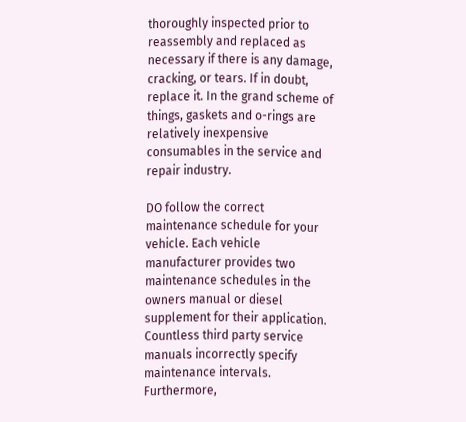thoroughly inspected prior to reassembly and replaced as necessary if there is any damage, cracking, or tears. If in doubt, replace it. In the grand scheme of things, gaskets and o-rings are relatively inexpensive consumables in the service and repair industry.

DO follow the correct maintenance schedule for your vehicle. Each vehicle manufacturer provides two maintenance schedules in the owners manual or diesel supplement for their application. Countless third party service manuals incorrectly specify maintenance intervals. Furthermore,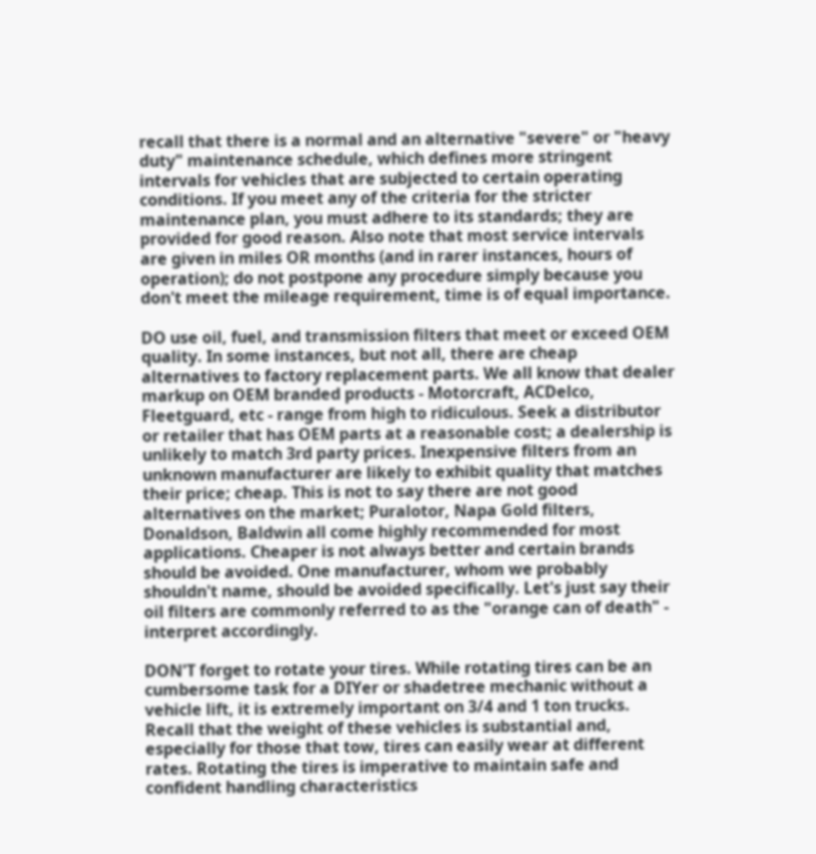recall that there is a normal and an alternative "severe" or "heavy duty" maintenance schedule, which defines more stringent intervals for vehicles that are subjected to certain operating conditions. If you meet any of the criteria for the stricter maintenance plan, you must adhere to its standards; they are provided for good reason. Also note that most service intervals are given in miles OR months (and in rarer instances, hours of operation); do not postpone any procedure simply because you don't meet the mileage requirement, time is of equal importance.

DO use oil, fuel, and transmission filters that meet or exceed OEM quality. In some instances, but not all, there are cheap alternatives to factory replacement parts. We all know that dealer markup on OEM branded products - Motorcraft, ACDelco, Fleetguard, etc - range from high to ridiculous. Seek a distributor or retailer that has OEM parts at a reasonable cost; a dealership is unlikely to match 3rd party prices. Inexpensive filters from an unknown manufacturer are likely to exhibit quality that matches their price; cheap. This is not to say there are not good alternatives on the market; Puralotor, Napa Gold filters, Donaldson, Baldwin all come highly recommended for most applications. Cheaper is not always better and certain brands should be avoided. One manufacturer, whom we probably shouldn't name, should be avoided specifically. Let's just say their oil filters are commonly referred to as the "orange can of death" - interpret accordingly.

DON'T forget to rotate your tires. While rotating tires can be an cumbersome task for a DIYer or shadetree mechanic without a vehicle lift, it is extremely important on 3/4 and 1 ton trucks. Recall that the weight of these vehicles is substantial and, especially for those that tow, tires can easily wear at different rates. Rotating the tires is imperative to maintain safe and confident handling characteristics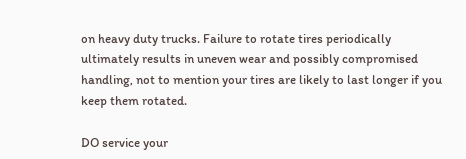on heavy duty trucks. Failure to rotate tires periodically ultimately results in uneven wear and possibly compromised handling, not to mention your tires are likely to last longer if you keep them rotated.

DO service your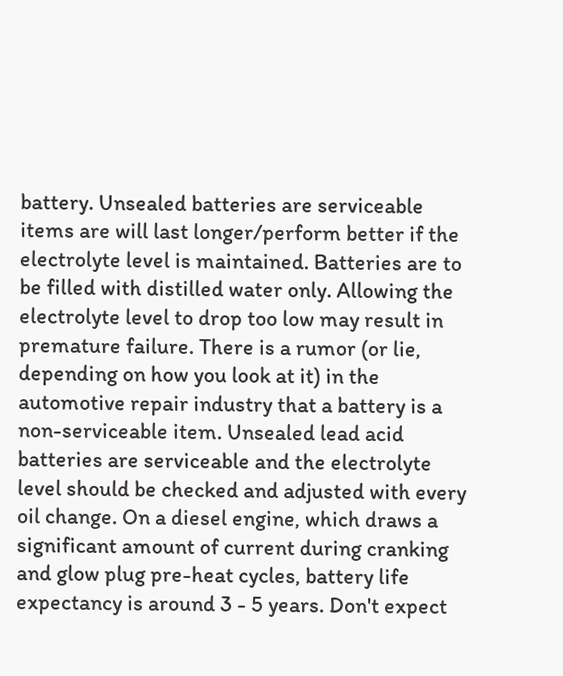battery. Unsealed batteries are serviceable items are will last longer/perform better if the electrolyte level is maintained. Batteries are to be filled with distilled water only. Allowing the electrolyte level to drop too low may result in premature failure. There is a rumor (or lie, depending on how you look at it) in the automotive repair industry that a battery is a non-serviceable item. Unsealed lead acid batteries are serviceable and the electrolyte level should be checked and adjusted with every oil change. On a diesel engine, which draws a significant amount of current during cranking and glow plug pre-heat cycles, battery life expectancy is around 3 - 5 years. Don't expect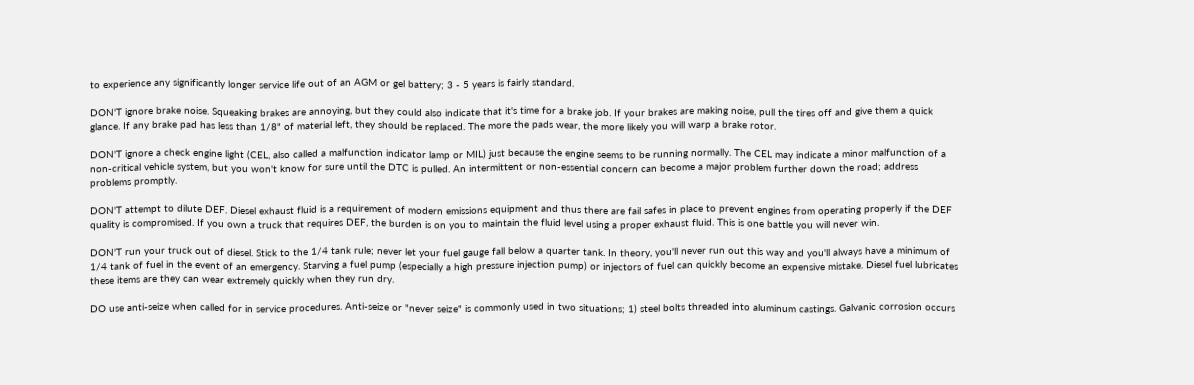to experience any significantly longer service life out of an AGM or gel battery; 3 - 5 years is fairly standard.

DON'T ignore brake noise. Squeaking brakes are annoying, but they could also indicate that it's time for a brake job. If your brakes are making noise, pull the tires off and give them a quick glance. If any brake pad has less than 1/8" of material left, they should be replaced. The more the pads wear, the more likely you will warp a brake rotor.

DON'T ignore a check engine light (CEL, also called a malfunction indicator lamp or MIL) just because the engine seems to be running normally. The CEL may indicate a minor malfunction of a non-critical vehicle system, but you won't know for sure until the DTC is pulled. An intermittent or non-essential concern can become a major problem further down the road; address problems promptly.

DON'T attempt to dilute DEF. Diesel exhaust fluid is a requirement of modern emissions equipment and thus there are fail safes in place to prevent engines from operating properly if the DEF quality is compromised. If you own a truck that requires DEF, the burden is on you to maintain the fluid level using a proper exhaust fluid. This is one battle you will never win.

DON'T run your truck out of diesel. Stick to the 1/4 tank rule; never let your fuel gauge fall below a quarter tank. In theory, you'll never run out this way and you'll always have a minimum of 1/4 tank of fuel in the event of an emergency. Starving a fuel pump (especially a high pressure injection pump) or injectors of fuel can quickly become an expensive mistake. Diesel fuel lubricates these items are they can wear extremely quickly when they run dry.

DO use anti-seize when called for in service procedures. Anti-seize or "never seize" is commonly used in two situations; 1) steel bolts threaded into aluminum castings. Galvanic corrosion occurs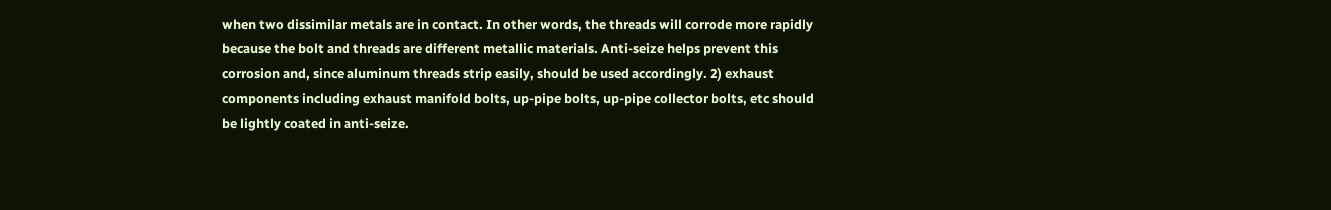when two dissimilar metals are in contact. In other words, the threads will corrode more rapidly because the bolt and threads are different metallic materials. Anti-seize helps prevent this corrosion and, since aluminum threads strip easily, should be used accordingly. 2) exhaust components including exhaust manifold bolts, up-pipe bolts, up-pipe collector bolts, etc should be lightly coated in anti-seize.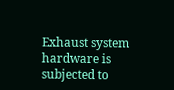Exhaust system hardware is subjected to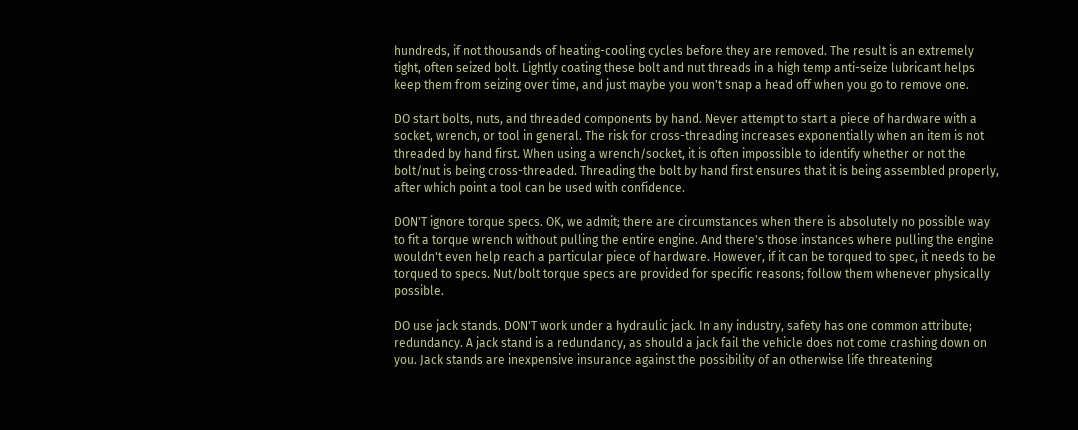hundreds, if not thousands of heating-cooling cycles before they are removed. The result is an extremely tight, often seized bolt. Lightly coating these bolt and nut threads in a high temp anti-seize lubricant helps keep them from seizing over time, and just maybe you won't snap a head off when you go to remove one.

DO start bolts, nuts, and threaded components by hand. Never attempt to start a piece of hardware with a socket, wrench, or tool in general. The risk for cross-threading increases exponentially when an item is not threaded by hand first. When using a wrench/socket, it is often impossible to identify whether or not the bolt/nut is being cross-threaded. Threading the bolt by hand first ensures that it is being assembled properly, after which point a tool can be used with confidence.

DON'T ignore torque specs. OK, we admit; there are circumstances when there is absolutely no possible way to fit a torque wrench without pulling the entire engine. And there's those instances where pulling the engine wouldn't even help reach a particular piece of hardware. However, if it can be torqued to spec, it needs to be torqued to specs. Nut/bolt torque specs are provided for specific reasons; follow them whenever physically possible.

DO use jack stands. DON'T work under a hydraulic jack. In any industry, safety has one common attribute; redundancy. A jack stand is a redundancy, as should a jack fail the vehicle does not come crashing down on you. Jack stands are inexpensive insurance against the possibility of an otherwise life threatening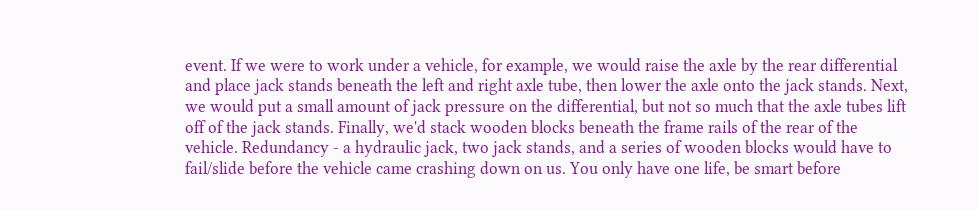event. If we were to work under a vehicle, for example, we would raise the axle by the rear differential and place jack stands beneath the left and right axle tube, then lower the axle onto the jack stands. Next, we would put a small amount of jack pressure on the differential, but not so much that the axle tubes lift off of the jack stands. Finally, we'd stack wooden blocks beneath the frame rails of the rear of the vehicle. Redundancy - a hydraulic jack, two jack stands, and a series of wooden blocks would have to fail/slide before the vehicle came crashing down on us. You only have one life, be smart before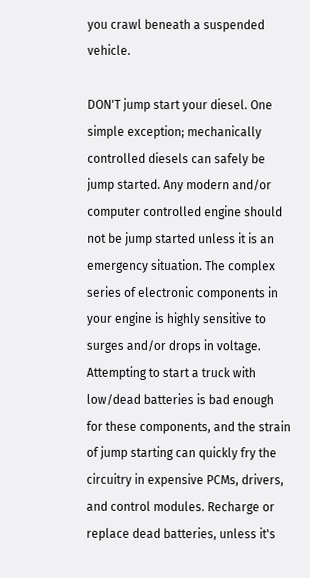you crawl beneath a suspended vehicle.

DON'T jump start your diesel. One simple exception; mechanically controlled diesels can safely be jump started. Any modern and/or computer controlled engine should not be jump started unless it is an emergency situation. The complex series of electronic components in your engine is highly sensitive to surges and/or drops in voltage. Attempting to start a truck with low/dead batteries is bad enough for these components, and the strain of jump starting can quickly fry the circuitry in expensive PCMs, drivers, and control modules. Recharge or replace dead batteries, unless it's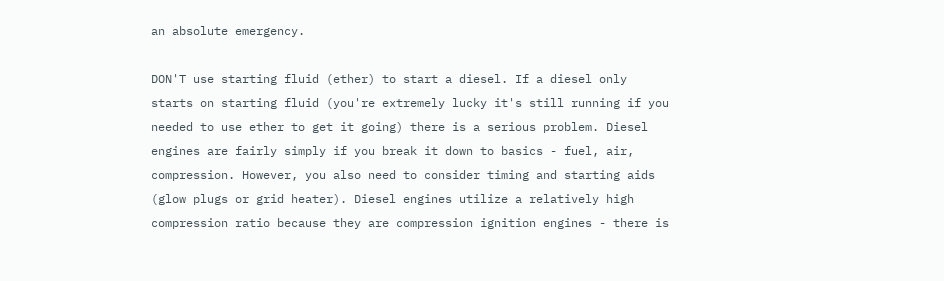an absolute emergency.

DON'T use starting fluid (ether) to start a diesel. If a diesel only starts on starting fluid (you're extremely lucky it's still running if you needed to use ether to get it going) there is a serious problem. Diesel engines are fairly simply if you break it down to basics - fuel, air, compression. However, you also need to consider timing and starting aids (glow plugs or grid heater). Diesel engines utilize a relatively high compression ratio because they are compression ignition engines - there is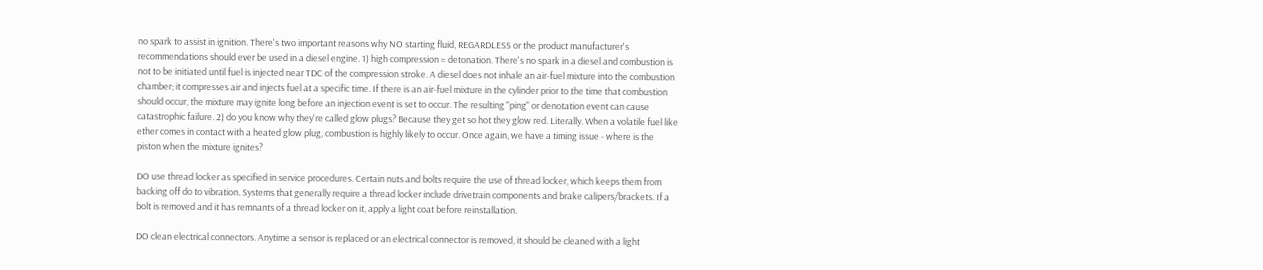no spark to assist in ignition. There's two important reasons why NO starting fluid, REGARDLESS or the product manufacturer's recommendations should ever be used in a diesel engine. 1) high compression = detonation. There's no spark in a diesel and combustion is not to be initiated until fuel is injected near TDC of the compression stroke. A diesel does not inhale an air-fuel mixture into the combustion chamber; it compresses air and injects fuel at a specific time. If there is an air-fuel mixture in the cylinder prior to the time that combustion should occur, the mixture may ignite long before an injection event is set to occur. The resulting "ping" or denotation event can cause catastrophic failure. 2) do you know why they're called glow plugs? Because they get so hot they glow red. Literally. When a volatile fuel like ether comes in contact with a heated glow plug, combustion is highly likely to occur. Once again, we have a timing issue - where is the piston when the mixture ignites?

DO use thread locker as specified in service procedures. Certain nuts and bolts require the use of thread locker, which keeps them from backing off do to vibration. Systems that generally require a thread locker include drivetrain components and brake calipers/brackets. If a bolt is removed and it has remnants of a thread locker on it, apply a light coat before reinstallation.

DO clean electrical connectors. Anytime a sensor is replaced or an electrical connector is removed, it should be cleaned with a light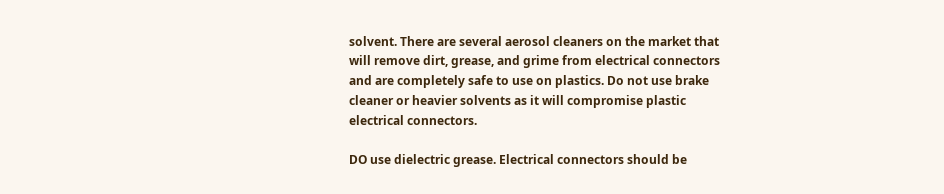solvent. There are several aerosol cleaners on the market that will remove dirt, grease, and grime from electrical connectors and are completely safe to use on plastics. Do not use brake cleaner or heavier solvents as it will compromise plastic electrical connectors.

DO use dielectric grease. Electrical connectors should be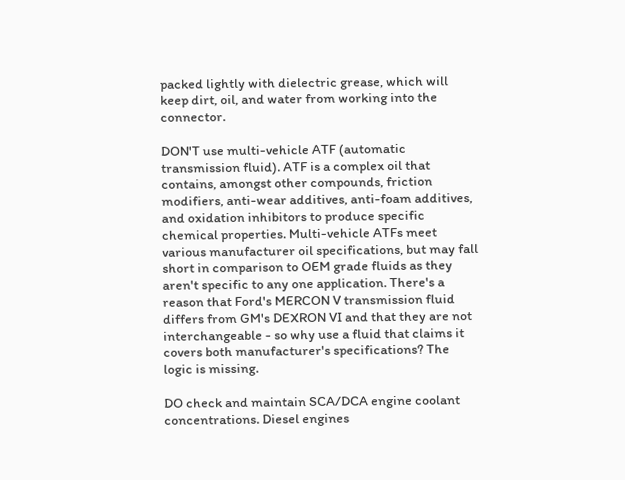packed lightly with dielectric grease, which will keep dirt, oil, and water from working into the connector.

DON'T use multi-vehicle ATF (automatic transmission fluid). ATF is a complex oil that contains, amongst other compounds, friction modifiers, anti-wear additives, anti-foam additives, and oxidation inhibitors to produce specific chemical properties. Multi-vehicle ATFs meet various manufacturer oil specifications, but may fall short in comparison to OEM grade fluids as they aren't specific to any one application. There's a reason that Ford's MERCON V transmission fluid differs from GM's DEXRON VI and that they are not interchangeable - so why use a fluid that claims it covers both manufacturer's specifications? The logic is missing.

DO check and maintain SCA/DCA engine coolant concentrations. Diesel engines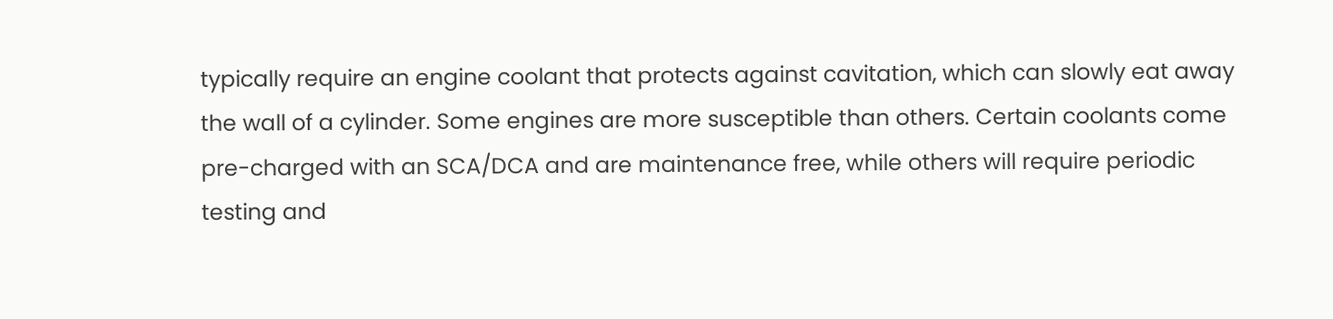typically require an engine coolant that protects against cavitation, which can slowly eat away the wall of a cylinder. Some engines are more susceptible than others. Certain coolants come pre-charged with an SCA/DCA and are maintenance free, while others will require periodic testing and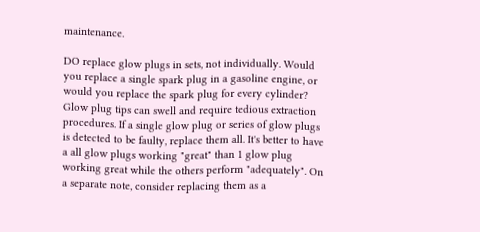maintenance.

DO replace glow plugs in sets, not individually. Would you replace a single spark plug in a gasoline engine, or would you replace the spark plug for every cylinder? Glow plug tips can swell and require tedious extraction procedures. If a single glow plug or series of glow plugs is detected to be faulty, replace them all. It's better to have a all glow plugs working "great" than 1 glow plug working great while the others perform "adequately". On a separate note, consider replacing them as a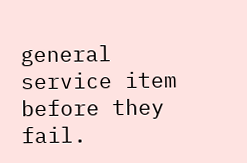general service item before they fail.